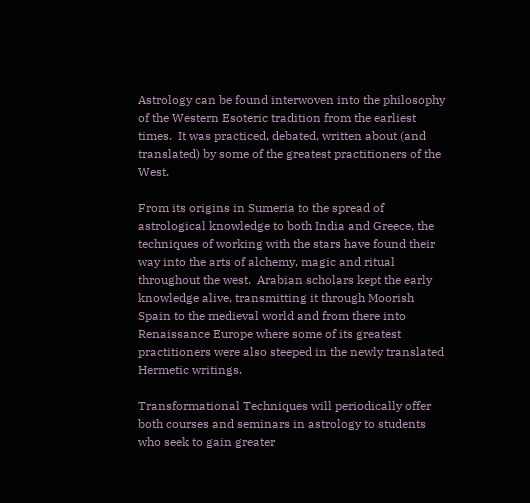Astrology can be found interwoven into the philosophy of the Western Esoteric tradition from the earliest times.  It was practiced, debated, written about (and translated) by some of the greatest practitioners of the  West.

From its origins in Sumeria to the spread of astrological knowledge to both India and Greece, the techniques of working with the stars have found their way into the arts of alchemy, magic and ritual throughout the west.  Arabian scholars kept the early knowledge alive, transmitting it through Moorish Spain to the medieval world and from there into Renaissance Europe where some of its greatest practitioners were also steeped in the newly translated Hermetic writings.

Transformational Techniques will periodically offer both courses and seminars in astrology to students who seek to gain greater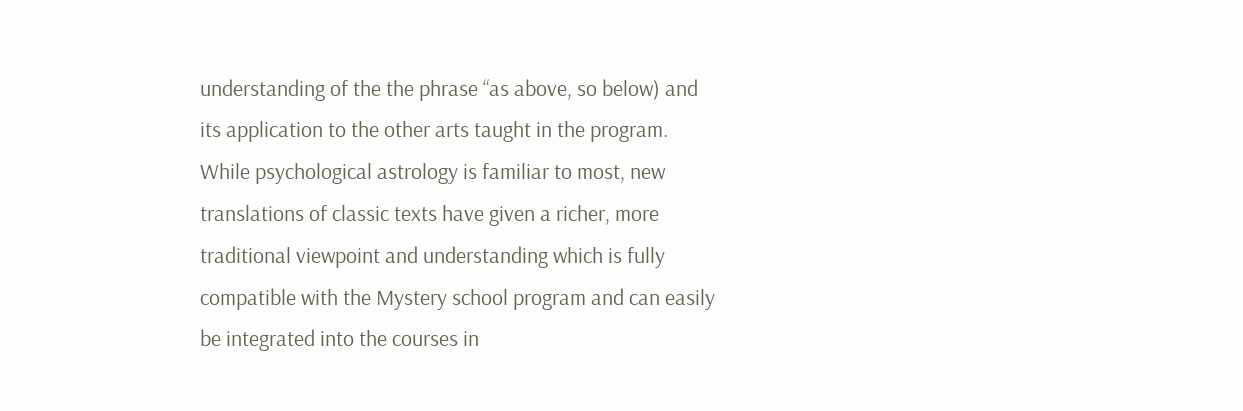understanding of the the phrase “as above, so below) and its application to the other arts taught in the program.  While psychological astrology is familiar to most, new translations of classic texts have given a richer, more traditional viewpoint and understanding which is fully compatible with the Mystery school program and can easily be integrated into the courses in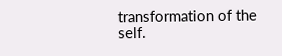transformation of the self.